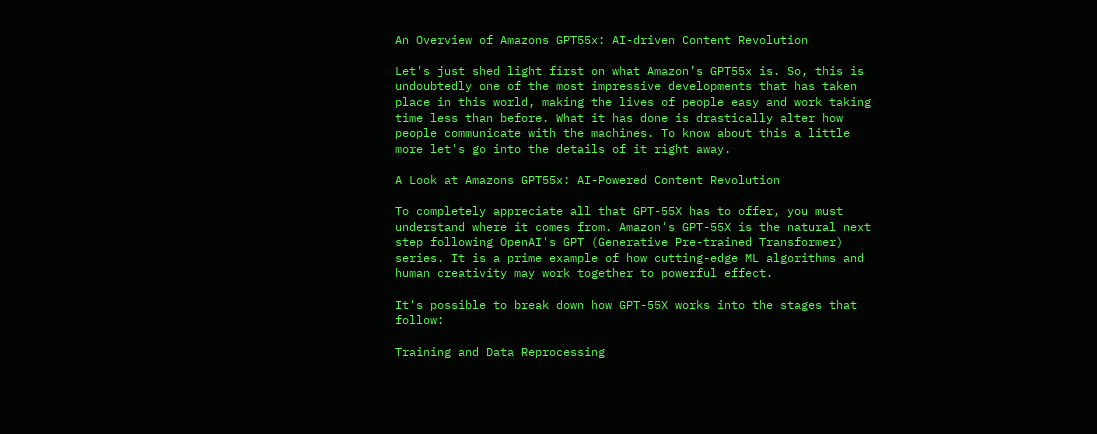An Overview of Amazons GPT55x: AI-driven Content Revolution

Let's just shed light first on what Amazon’s GPT55x is. So, this is undoubtedly one of the most impressive developments that has taken place in this world, making the lives of people easy and work taking time less than before. What it has done is drastically alter how people communicate with the machines. To know about this a little more let's go into the details of it right away.

A Look at Amazons GPT55x: AI-Powered Content Revolution

To completely appreciate all that GPT-55X has to offer, you must understand where it comes from. Amazon's GPT-55X is the natural next step following OpenAI's GPT (Generative Pre-trained Transformer) series. It is a prime example of how cutting-edge ML algorithms and human creativity may work together to powerful effect.

It's possible to break down how GPT-55X works into the stages that follow:

Training and Data Reprocessing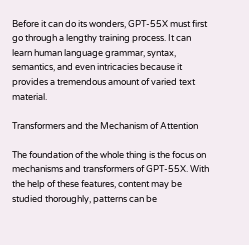Before it can do its wonders, GPT-55X must first go through a lengthy training process. It can learn human language grammar, syntax, semantics, and even intricacies because it provides a tremendous amount of varied text material.

Transformers and the Mechanism of Attention

The foundation of the whole thing is the focus on mechanisms and transformers of GPT-55X. With the help of these features, content may be studied thoroughly, patterns can be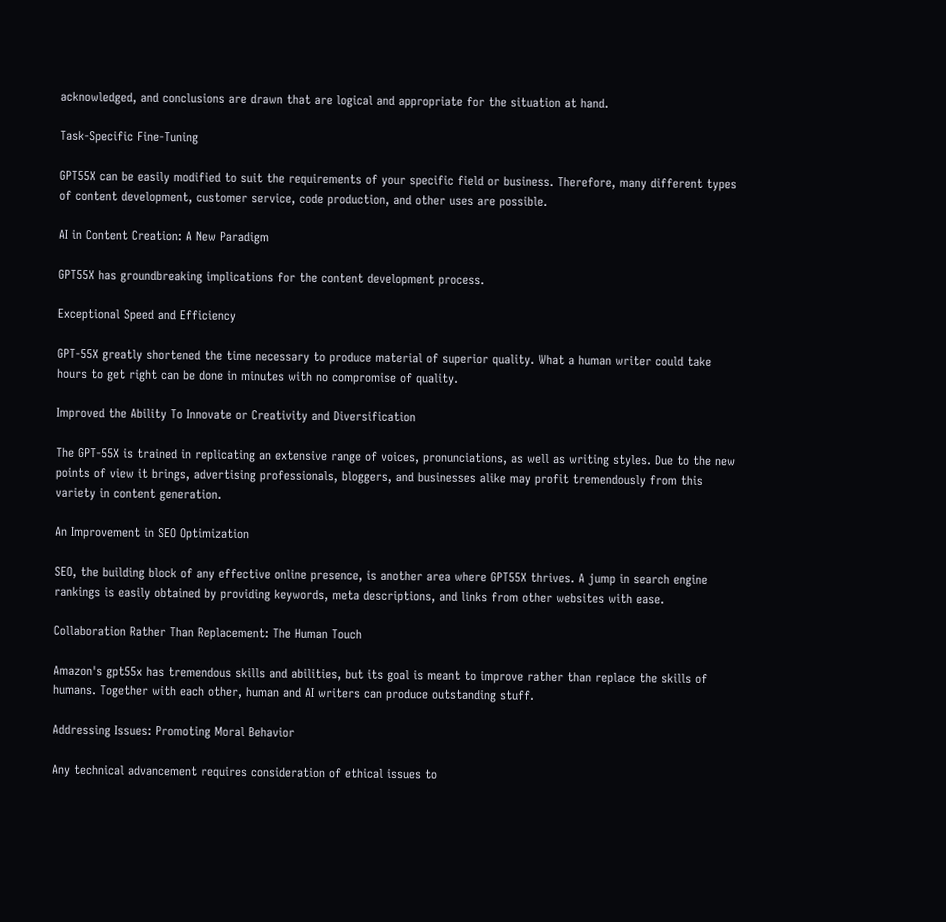acknowledged, and conclusions are drawn that are logical and appropriate for the situation at hand.

Task-Specific Fine-Tuning

GPT55X can be easily modified to suit the requirements of your specific field or business. Therefore, many different types of content development, customer service, code production, and other uses are possible.

AI in Content Creation: A New Paradigm

GPT55X has groundbreaking implications for the content development process.

Exceptional Speed and Efficiency

GPT-55X greatly shortened the time necessary to produce material of superior quality. What a human writer could take hours to get right can be done in minutes with no compromise of quality.

Improved the Ability To Innovate or Creativity and Diversification

The GPT-55X is trained in replicating an extensive range of voices, pronunciations, as well as writing styles. Due to the new points of view it brings, advertising professionals, bloggers, and businesses alike may profit tremendously from this variety in content generation.

An Improvement in SEO Optimization

SEO, the building block of any effective online presence, is another area where GPT55X thrives. A jump in search engine rankings is easily obtained by providing keywords, meta descriptions, and links from other websites with ease.

Collaboration Rather Than Replacement: The Human Touch

Amazon's gpt55x has tremendous skills and abilities, but its goal is meant to improve rather than replace the skills of humans. Together with each other, human and AI writers can produce outstanding stuff.

Addressing Issues: Promoting Moral Behavior

Any technical advancement requires consideration of ethical issues to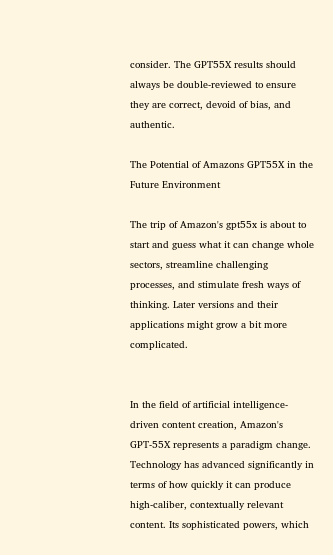consider. The GPT55X results should always be double-reviewed to ensure they are correct, devoid of bias, and authentic.

The Potential of Amazons GPT55X in the Future Environment

The trip of Amazon's gpt55x is about to start and guess what it can change whole sectors, streamline challenging processes, and stimulate fresh ways of thinking. Later versions and their applications might grow a bit more complicated.


In the field of artificial intelligence-driven content creation, Amazon's GPT-55X represents a paradigm change. Technology has advanced significantly in terms of how quickly it can produce high-caliber, contextually relevant content. Its sophisticated powers, which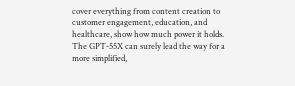cover everything from content creation to customer engagement, education, and healthcare, show how much power it holds. The GPT-55X can surely lead the way for a more simplified,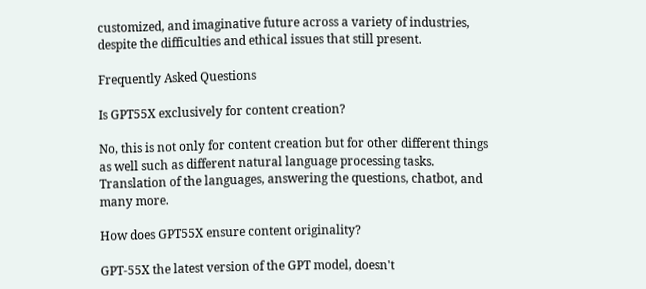customized, and imaginative future across a variety of industries, despite the difficulties and ethical issues that still present.

Frequently Asked Questions

Is GPT55X exclusively for content creation?

No, this is not only for content creation but for other different things as well such as different natural language processing tasks. Translation of the languages, answering the questions, chatbot, and many more.

How does GPT55X ensure content originality?

GPT-55X the latest version of the GPT model, doesn't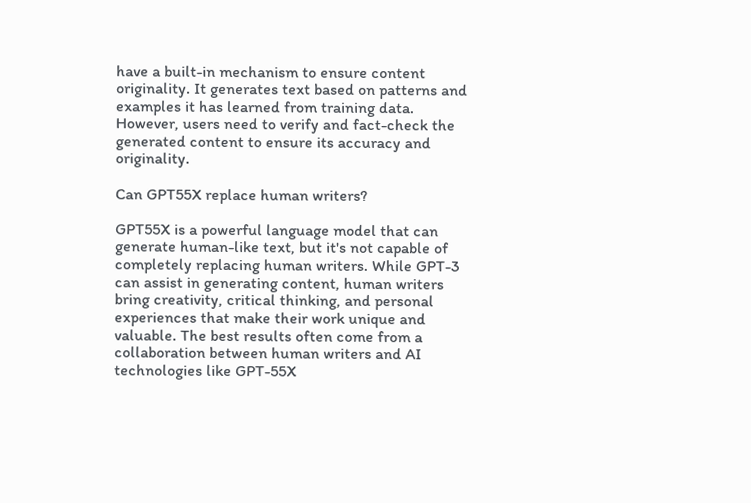have a built-in mechanism to ensure content originality. It generates text based on patterns and examples it has learned from training data. However, users need to verify and fact-check the generated content to ensure its accuracy and originality.

Can GPT55X replace human writers?

GPT55X is a powerful language model that can generate human-like text, but it's not capable of completely replacing human writers. While GPT-3 can assist in generating content, human writers bring creativity, critical thinking, and personal experiences that make their work unique and valuable. The best results often come from a collaboration between human writers and AI technologies like GPT-55X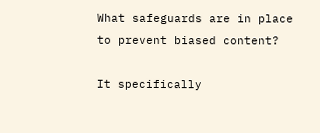What safeguards are in place to prevent biased content?

It specifically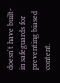doesn't have built-in safeguards for preventing biased content.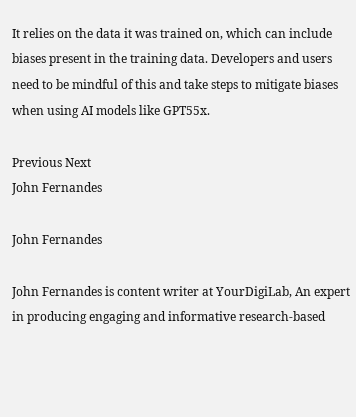It relies on the data it was trained on, which can include biases present in the training data. Developers and users need to be mindful of this and take steps to mitigate biases when using AI models like GPT55x.

Previous Next
John Fernandes

John Fernandes

John Fernandes is content writer at YourDigiLab, An expert in producing engaging and informative research-based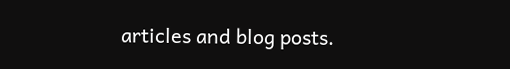articles and blog posts.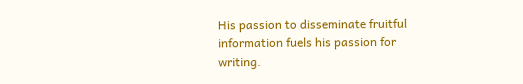His passion to disseminate fruitful information fuels his passion for writing.